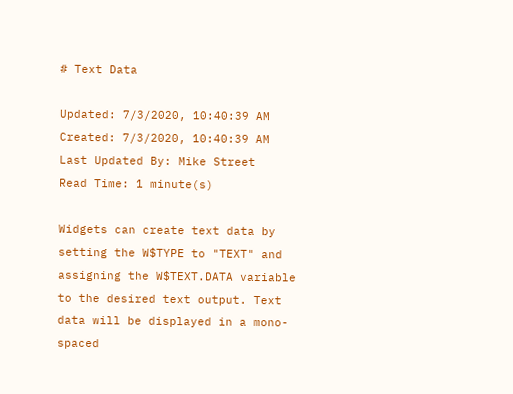# Text Data

Updated: 7/3/2020, 10:40:39 AM
Created: 7/3/2020, 10:40:39 AM
Last Updated By: Mike Street
Read Time: 1 minute(s)

Widgets can create text data by setting the W$TYPE to "TEXT" and assigning the W$TEXT.DATA variable to the desired text output. Text data will be displayed in a mono-spaced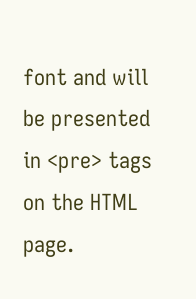font and will be presented in <pre> tags on the HTML page.